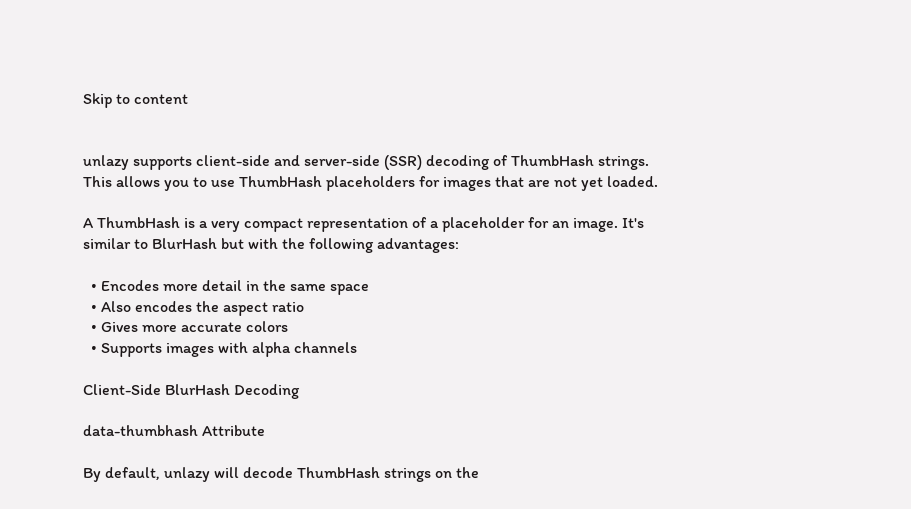Skip to content


unlazy supports client-side and server-side (SSR) decoding of ThumbHash strings. This allows you to use ThumbHash placeholders for images that are not yet loaded.

A ThumbHash is a very compact representation of a placeholder for an image. It's similar to BlurHash but with the following advantages:

  • Encodes more detail in the same space
  • Also encodes the aspect ratio
  • Gives more accurate colors
  • Supports images with alpha channels

Client-Side BlurHash Decoding

data-thumbhash Attribute

By default, unlazy will decode ThumbHash strings on the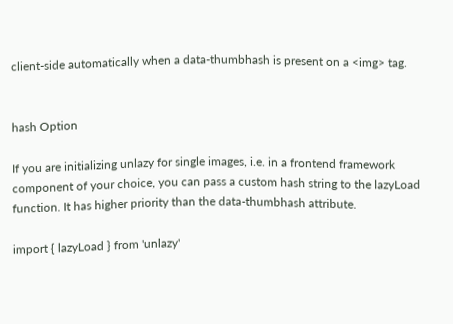client-side automatically when a data-thumbhash is present on a <img> tag.


hash Option

If you are initializing unlazy for single images, i.e. in a frontend framework component of your choice, you can pass a custom hash string to the lazyLoad function. It has higher priority than the data-thumbhash attribute.

import { lazyLoad } from 'unlazy'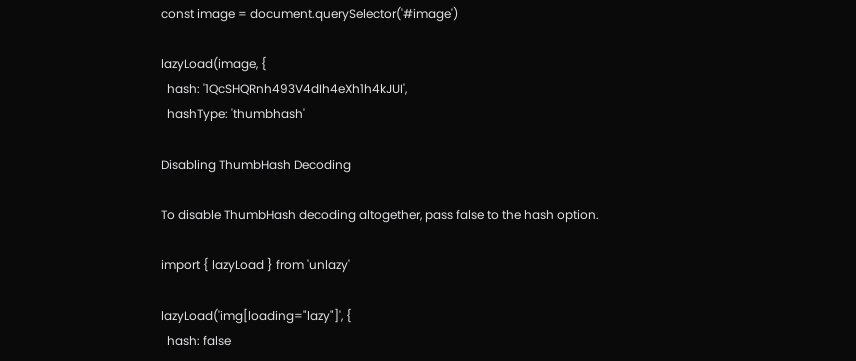const image = document.querySelector('#image')

lazyLoad(image, {
  hash: '1QcSHQRnh493V4dIh4eXh1h4kJUI',
  hashType: 'thumbhash'

Disabling ThumbHash Decoding

To disable ThumbHash decoding altogether, pass false to the hash option.

import { lazyLoad } from 'unlazy'

lazyLoad('img[loading="lazy"]', {
  hash: false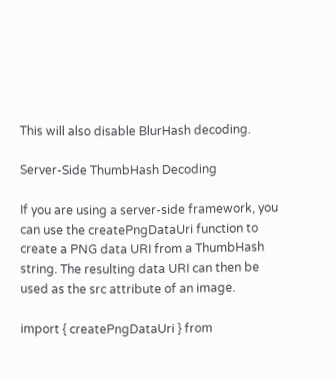This will also disable BlurHash decoding.

Server-Side ThumbHash Decoding

If you are using a server-side framework, you can use the createPngDataUri function to create a PNG data URI from a ThumbHash string. The resulting data URI can then be used as the src attribute of an image.

import { createPngDataUri } from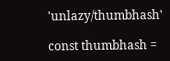'unlazy/thumbhash'

const thumbhash =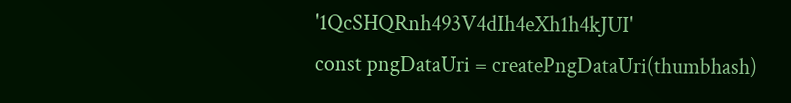'1QcSHQRnh493V4dIh4eXh1h4kJUI'
const pngDataUri = createPngDataUri(thumbhash)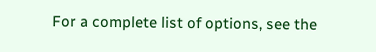For a complete list of options, see the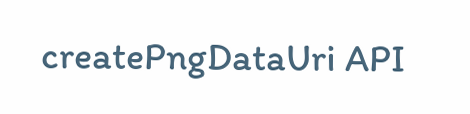createPngDataUri API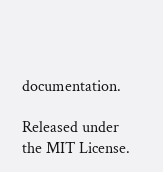documentation.

Released under the MIT License.